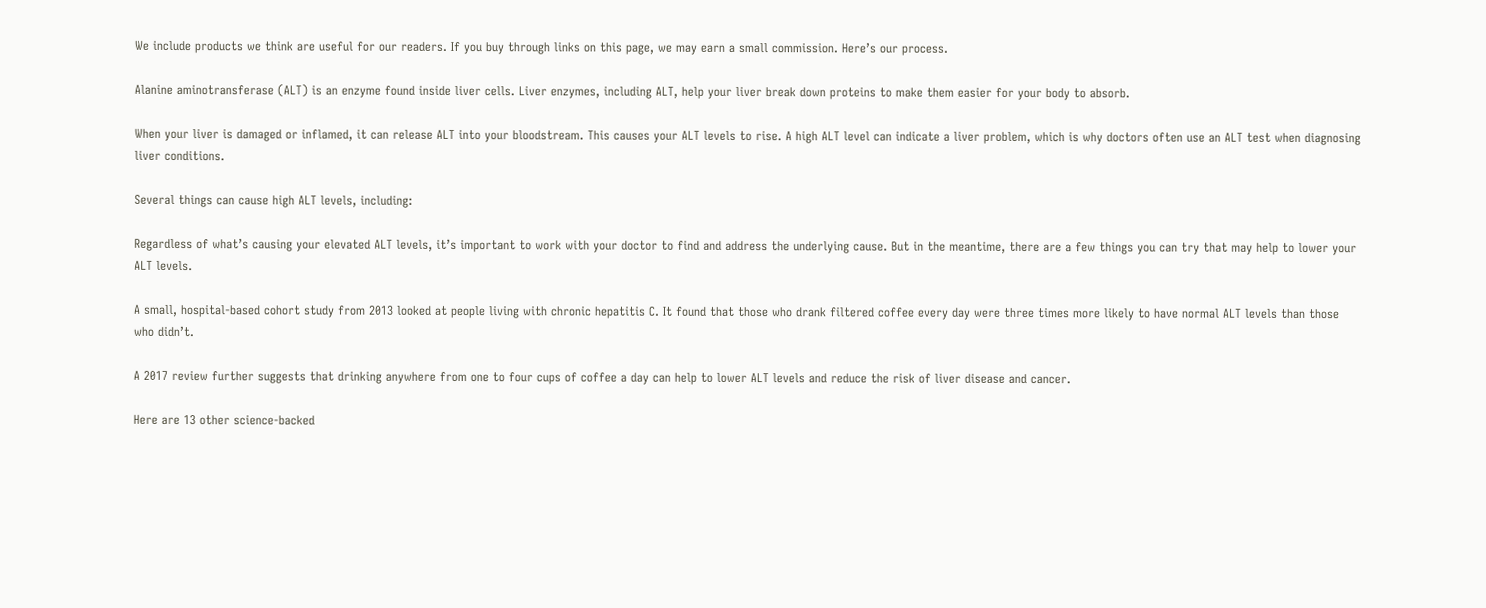We include products we think are useful for our readers. If you buy through links on this page, we may earn a small commission. Here’s our process.

Alanine aminotransferase (ALT) is an enzyme found inside liver cells. Liver enzymes, including ALT, help your liver break down proteins to make them easier for your body to absorb.

When your liver is damaged or inflamed, it can release ALT into your bloodstream. This causes your ALT levels to rise. A high ALT level can indicate a liver problem, which is why doctors often use an ALT test when diagnosing liver conditions.

Several things can cause high ALT levels, including:

Regardless of what’s causing your elevated ALT levels, it’s important to work with your doctor to find and address the underlying cause. But in the meantime, there are a few things you can try that may help to lower your ALT levels.

A small, hospital-based cohort study from 2013 looked at people living with chronic hepatitis C. It found that those who drank filtered coffee every day were three times more likely to have normal ALT levels than those who didn’t.

A 2017 review further suggests that drinking anywhere from one to four cups of coffee a day can help to lower ALT levels and reduce the risk of liver disease and cancer.

Here are 13 other science-backed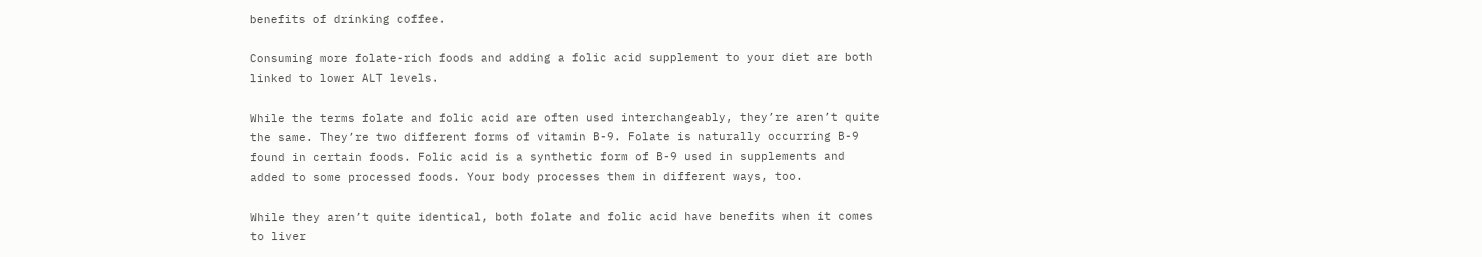benefits of drinking coffee.

Consuming more folate-rich foods and adding a folic acid supplement to your diet are both linked to lower ALT levels.

While the terms folate and folic acid are often used interchangeably, they’re aren’t quite the same. They’re two different forms of vitamin B-9. Folate is naturally occurring B-9 found in certain foods. Folic acid is a synthetic form of B-9 used in supplements and added to some processed foods. Your body processes them in different ways, too.

While they aren’t quite identical, both folate and folic acid have benefits when it comes to liver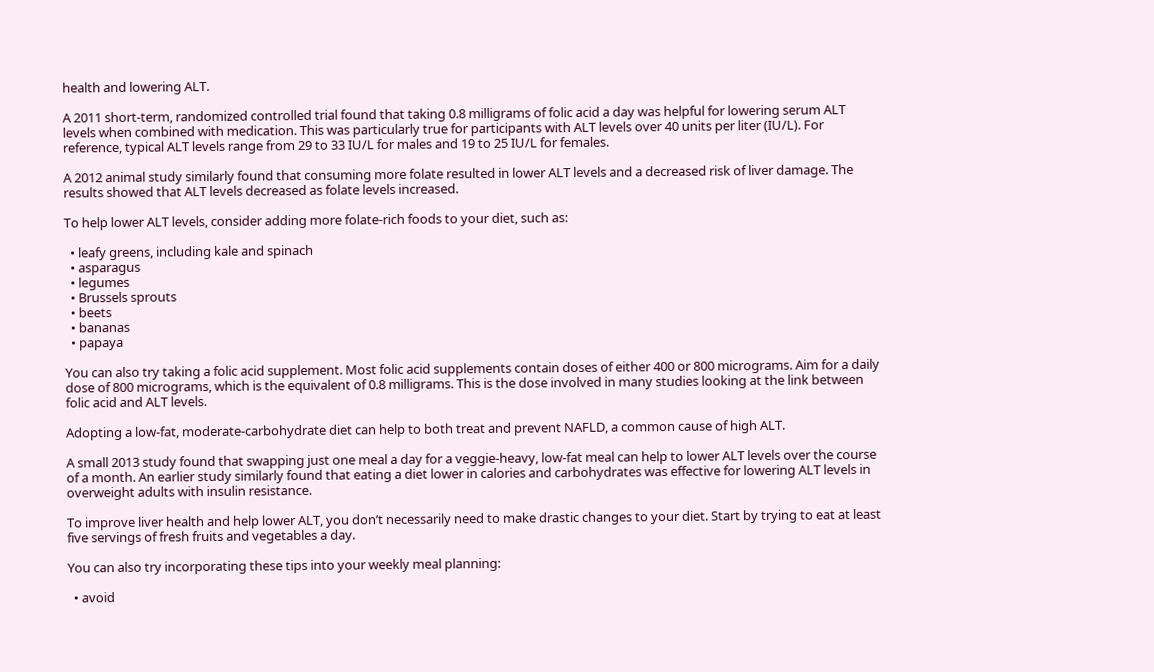health and lowering ALT.

A 2011 short-term, randomized controlled trial found that taking 0.8 milligrams of folic acid a day was helpful for lowering serum ALT levels when combined with medication. This was particularly true for participants with ALT levels over 40 units per liter (IU/L). For reference, typical ALT levels range from 29 to 33 IU/L for males and 19 to 25 IU/L for females.

A 2012 animal study similarly found that consuming more folate resulted in lower ALT levels and a decreased risk of liver damage. The results showed that ALT levels decreased as folate levels increased.

To help lower ALT levels, consider adding more folate-rich foods to your diet, such as:

  • leafy greens, including kale and spinach
  • asparagus
  • legumes
  • Brussels sprouts
  • beets
  • bananas
  • papaya

You can also try taking a folic acid supplement. Most folic acid supplements contain doses of either 400 or 800 micrograms. Aim for a daily dose of 800 micrograms, which is the equivalent of 0.8 milligrams. This is the dose involved in many studies looking at the link between folic acid and ALT levels.

Adopting a low-fat, moderate-carbohydrate diet can help to both treat and prevent NAFLD, a common cause of high ALT.

A small 2013 study found that swapping just one meal a day for a veggie-heavy, low-fat meal can help to lower ALT levels over the course of a month. An earlier study similarly found that eating a diet lower in calories and carbohydrates was effective for lowering ALT levels in overweight adults with insulin resistance.

To improve liver health and help lower ALT, you don’t necessarily need to make drastic changes to your diet. Start by trying to eat at least five servings of fresh fruits and vegetables a day.

You can also try incorporating these tips into your weekly meal planning:

  • avoid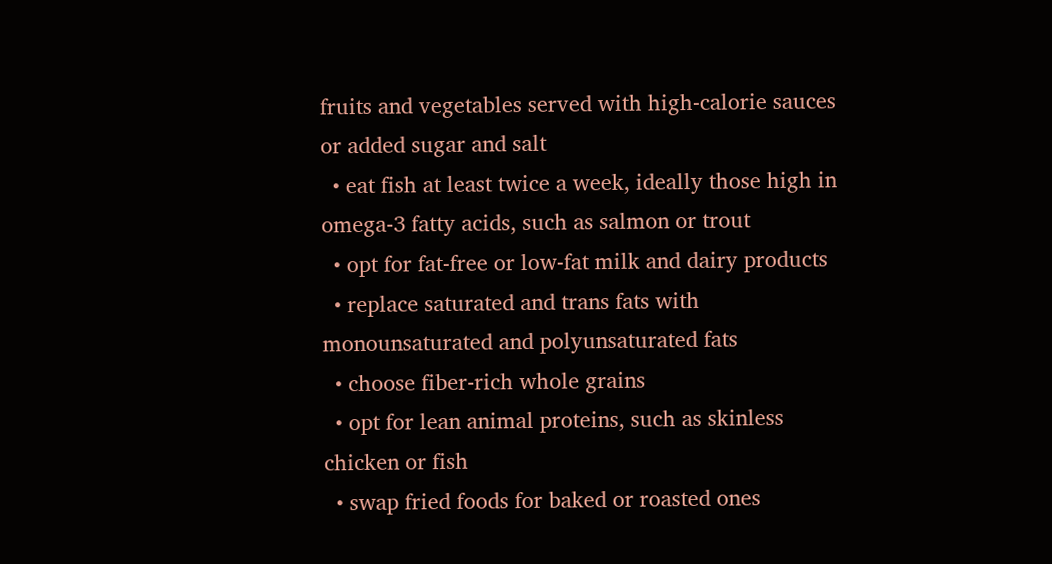fruits and vegetables served with high-calorie sauces or added sugar and salt
  • eat fish at least twice a week, ideally those high in omega-3 fatty acids, such as salmon or trout
  • opt for fat-free or low-fat milk and dairy products
  • replace saturated and trans fats with monounsaturated and polyunsaturated fats
  • choose fiber-rich whole grains
  • opt for lean animal proteins, such as skinless chicken or fish
  • swap fried foods for baked or roasted ones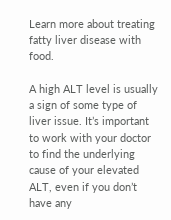Learn more about treating fatty liver disease with food.

A high ALT level is usually a sign of some type of liver issue. It’s important to work with your doctor to find the underlying cause of your elevated ALT, even if you don’t have any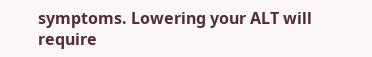symptoms. Lowering your ALT will require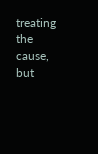treating the cause, but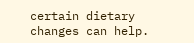certain dietary changes can help.